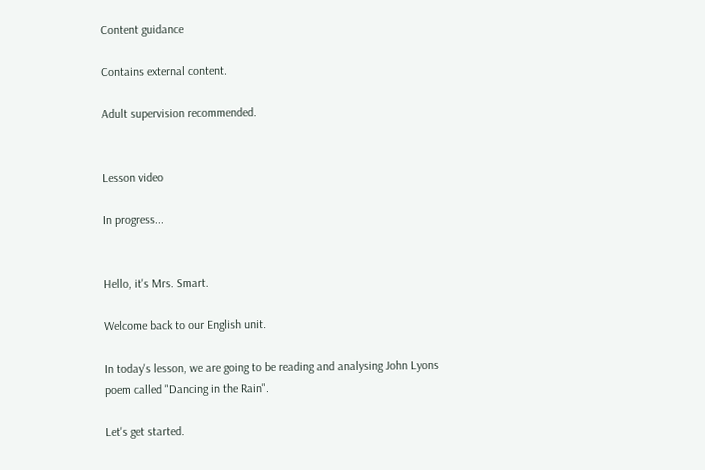Content guidance

Contains external content.

Adult supervision recommended.


Lesson video

In progress...


Hello, it's Mrs. Smart.

Welcome back to our English unit.

In today's lesson, we are going to be reading and analysing John Lyons poem called "Dancing in the Rain".

Let's get started.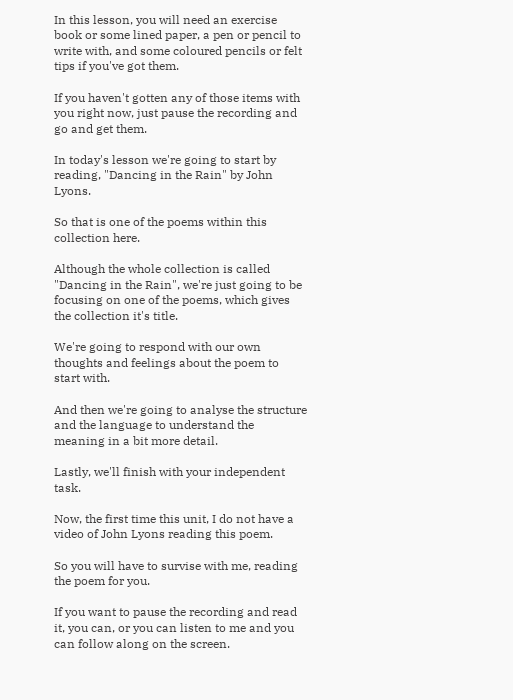In this lesson, you will need an exercise book or some lined paper, a pen or pencil to write with, and some coloured pencils or felt tips if you've got them.

If you haven't gotten any of those items with you right now, just pause the recording and go and get them.

In today's lesson we're going to start by reading, "Dancing in the Rain" by John Lyons.

So that is one of the poems within this collection here.

Although the whole collection is called "Dancing in the Rain", we're just going to be focusing on one of the poems, which gives the collection it's title.

We're going to respond with our own thoughts and feelings about the poem to start with.

And then we're going to analyse the structure and the language to understand the meaning in a bit more detail.

Lastly, we'll finish with your independent task.

Now, the first time this unit, I do not have a video of John Lyons reading this poem.

So you will have to survise with me, reading the poem for you.

If you want to pause the recording and read it, you can, or you can listen to me and you can follow along on the screen.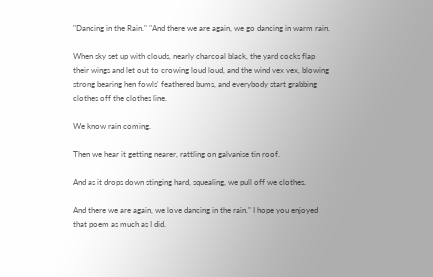"Dancing in the Rain." "And there we are again, we go dancing in warm rain.

When sky set up with clouds, nearly charcoal black, the yard cocks flap their wings and let out to crowing loud loud, and the wind vex vex, blowing strong bearing hen fowls' feathered bums, and everybody start grabbing clothes off the clothes line.

We know rain coming.

Then we hear it getting nearer, rattling on galvanise tin roof.

And as it drops down stinging hard, squealing, we pull off we clothes.

And there we are again, we love dancing in the rain." I hope you enjoyed that poem as much as I did.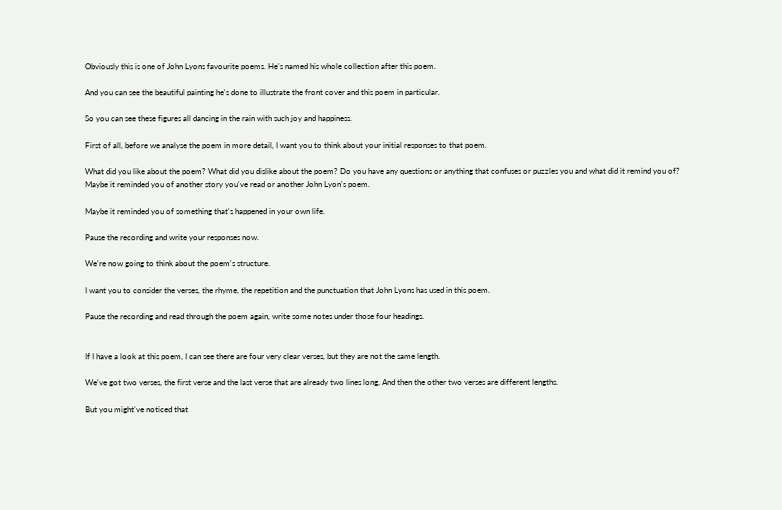Obviously this is one of John Lyons favourite poems. He's named his whole collection after this poem.

And you can see the beautiful painting he's done to illustrate the front cover and this poem in particular.

So you can see these figures all dancing in the rain with such joy and happiness.

First of all, before we analyse the poem in more detail, I want you to think about your initial responses to that poem.

What did you like about the poem? What did you dislike about the poem? Do you have any questions or anything that confuses or puzzles you and what did it remind you of? Maybe it reminded you of another story you've read or another John Lyon's poem.

Maybe it reminded you of something that's happened in your own life.

Pause the recording and write your responses now.

We're now going to think about the poem's structure.

I want you to consider the verses, the rhyme, the repetition and the punctuation that John Lyons has used in this poem.

Pause the recording and read through the poem again, write some notes under those four headings.


If I have a look at this poem, I can see there are four very clear verses, but they are not the same length.

We've got two verses, the first verse and the last verse that are already two lines long, And then the other two verses are different lengths.

But you might've noticed that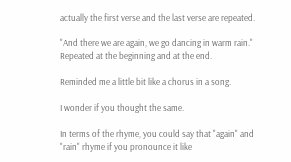actually the first verse and the last verse are repeated.

"And there we are again, we go dancing in warm rain." Repeated at the beginning and at the end.

Reminded me a little bit like a chorus in a song.

I wonder if you thought the same.

In terms of the rhyme, you could say that "again" and "rain" rhyme if you pronounce it like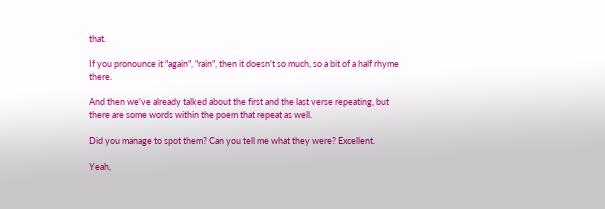that.

If you pronounce it "again", "rain", then it doesn't so much, so a bit of a half rhyme there.

And then we've already talked about the first and the last verse repeating, but there are some words within the poem that repeat as well.

Did you manage to spot them? Can you tell me what they were? Excellent.

Yeah,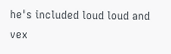he's included loud loud and vex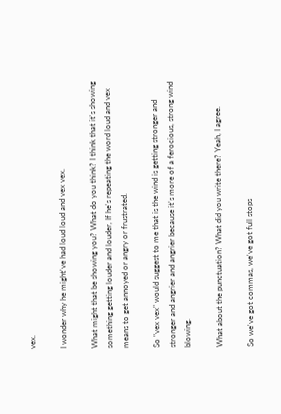vex.

I wonder why he might've had loud loud and vex vex.

What might that be showing you? What do you think? I think that it's showing something getting louder and louder, If he's repeating the word loud and vex means to get annoyed or angry or frustrated.

So "vex vex" would suggest to me that is the wind is getting stronger and stronger and angrier and angrier because it's more of a ferocious, strong wind blowing.

What about the punctuation? What did you write there? Yeah, I agree.

So we've got commas, we've got full stops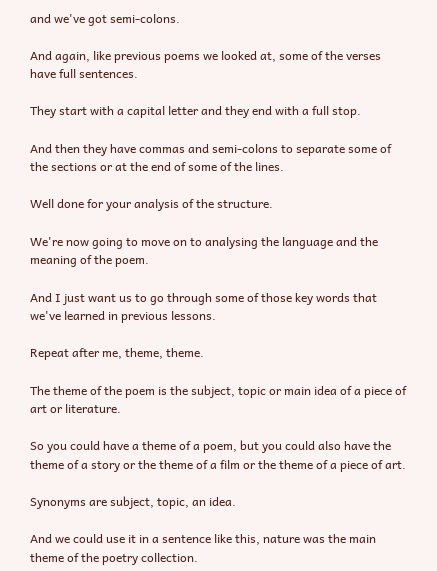and we've got semi-colons.

And again, like previous poems we looked at, some of the verses have full sentences.

They start with a capital letter and they end with a full stop.

And then they have commas and semi-colons to separate some of the sections or at the end of some of the lines.

Well done for your analysis of the structure.

We're now going to move on to analysing the language and the meaning of the poem.

And I just want us to go through some of those key words that we've learned in previous lessons.

Repeat after me, theme, theme.

The theme of the poem is the subject, topic or main idea of a piece of art or literature.

So you could have a theme of a poem, but you could also have the theme of a story or the theme of a film or the theme of a piece of art.

Synonyms are subject, topic, an idea.

And we could use it in a sentence like this, nature was the main theme of the poetry collection.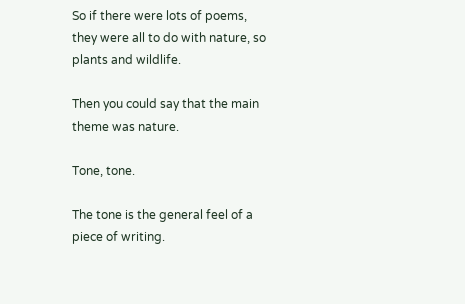So if there were lots of poems, they were all to do with nature, so plants and wildlife.

Then you could say that the main theme was nature.

Tone, tone.

The tone is the general feel of a piece of writing.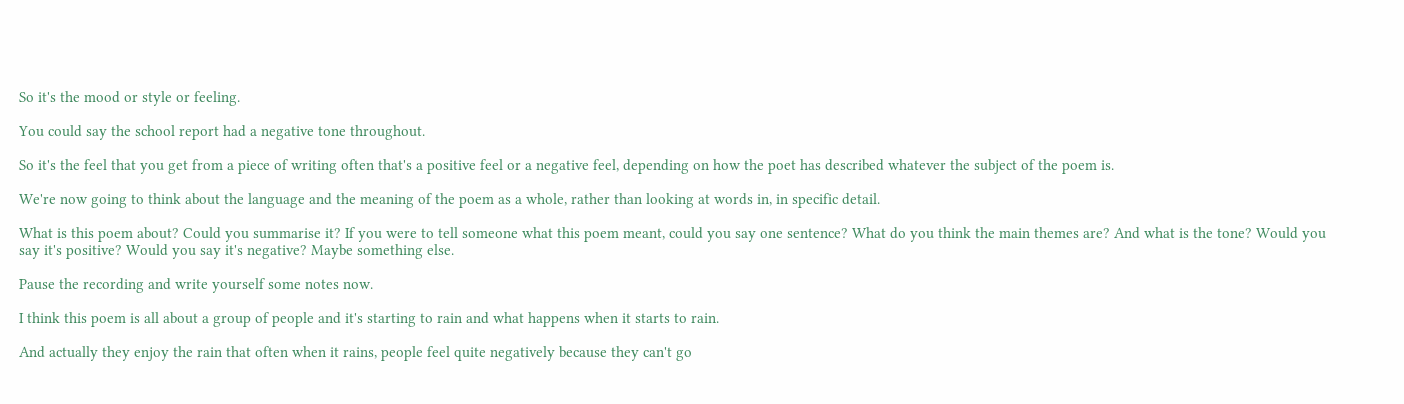So it's the mood or style or feeling.

You could say the school report had a negative tone throughout.

So it's the feel that you get from a piece of writing often that's a positive feel or a negative feel, depending on how the poet has described whatever the subject of the poem is.

We're now going to think about the language and the meaning of the poem as a whole, rather than looking at words in, in specific detail.

What is this poem about? Could you summarise it? If you were to tell someone what this poem meant, could you say one sentence? What do you think the main themes are? And what is the tone? Would you say it's positive? Would you say it's negative? Maybe something else.

Pause the recording and write yourself some notes now.

I think this poem is all about a group of people and it's starting to rain and what happens when it starts to rain.

And actually they enjoy the rain that often when it rains, people feel quite negatively because they can't go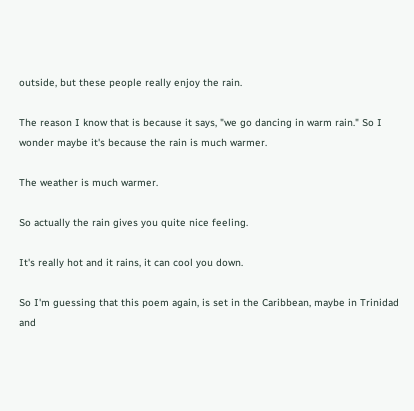outside, but these people really enjoy the rain.

The reason I know that is because it says, "we go dancing in warm rain." So I wonder maybe it's because the rain is much warmer.

The weather is much warmer.

So actually the rain gives you quite nice feeling.

It's really hot and it rains, it can cool you down.

So I'm guessing that this poem again, is set in the Caribbean, maybe in Trinidad and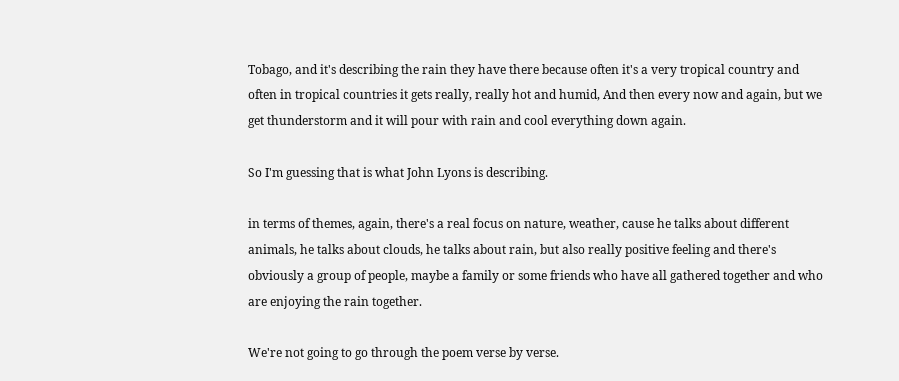Tobago, and it's describing the rain they have there because often it's a very tropical country and often in tropical countries it gets really, really hot and humid, And then every now and again, but we get thunderstorm and it will pour with rain and cool everything down again.

So I'm guessing that is what John Lyons is describing.

in terms of themes, again, there's a real focus on nature, weather, cause he talks about different animals, he talks about clouds, he talks about rain, but also really positive feeling and there's obviously a group of people, maybe a family or some friends who have all gathered together and who are enjoying the rain together.

We're not going to go through the poem verse by verse.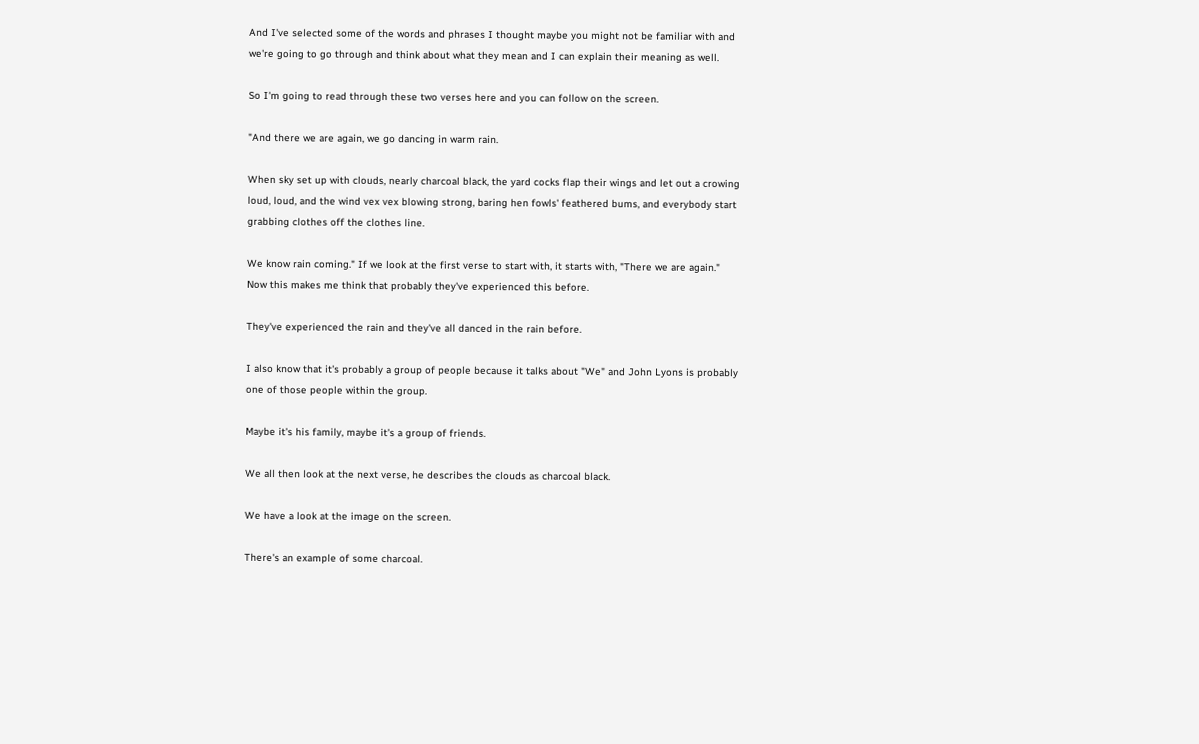And I've selected some of the words and phrases I thought maybe you might not be familiar with and we're going to go through and think about what they mean and I can explain their meaning as well.

So I'm going to read through these two verses here and you can follow on the screen.

"And there we are again, we go dancing in warm rain.

When sky set up with clouds, nearly charcoal black, the yard cocks flap their wings and let out a crowing loud, loud, and the wind vex vex blowing strong, baring hen fowls' feathered bums, and everybody start grabbing clothes off the clothes line.

We know rain coming." If we look at the first verse to start with, it starts with, "There we are again." Now this makes me think that probably they've experienced this before.

They've experienced the rain and they've all danced in the rain before.

I also know that it's probably a group of people because it talks about "We" and John Lyons is probably one of those people within the group.

Maybe it's his family, maybe it's a group of friends.

We all then look at the next verse, he describes the clouds as charcoal black.

We have a look at the image on the screen.

There's an example of some charcoal.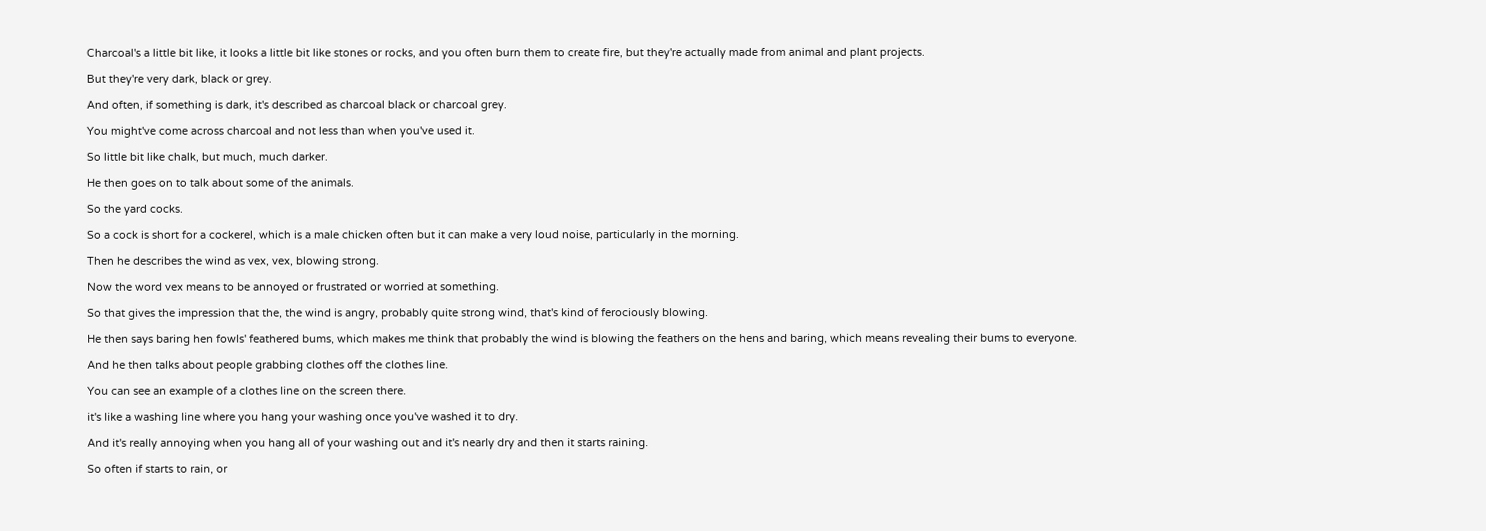Charcoal's a little bit like, it looks a little bit like stones or rocks, and you often burn them to create fire, but they're actually made from animal and plant projects.

But they're very dark, black or grey.

And often, if something is dark, it's described as charcoal black or charcoal grey.

You might've come across charcoal and not less than when you've used it.

So little bit like chalk, but much, much darker.

He then goes on to talk about some of the animals.

So the yard cocks.

So a cock is short for a cockerel, which is a male chicken often but it can make a very loud noise, particularly in the morning.

Then he describes the wind as vex, vex, blowing strong.

Now the word vex means to be annoyed or frustrated or worried at something.

So that gives the impression that the, the wind is angry, probably quite strong wind, that's kind of ferociously blowing.

He then says baring hen fowls' feathered bums, which makes me think that probably the wind is blowing the feathers on the hens and baring, which means revealing their bums to everyone.

And he then talks about people grabbing clothes off the clothes line.

You can see an example of a clothes line on the screen there.

it's like a washing line where you hang your washing once you've washed it to dry.

And it's really annoying when you hang all of your washing out and it's nearly dry and then it starts raining.

So often if starts to rain, or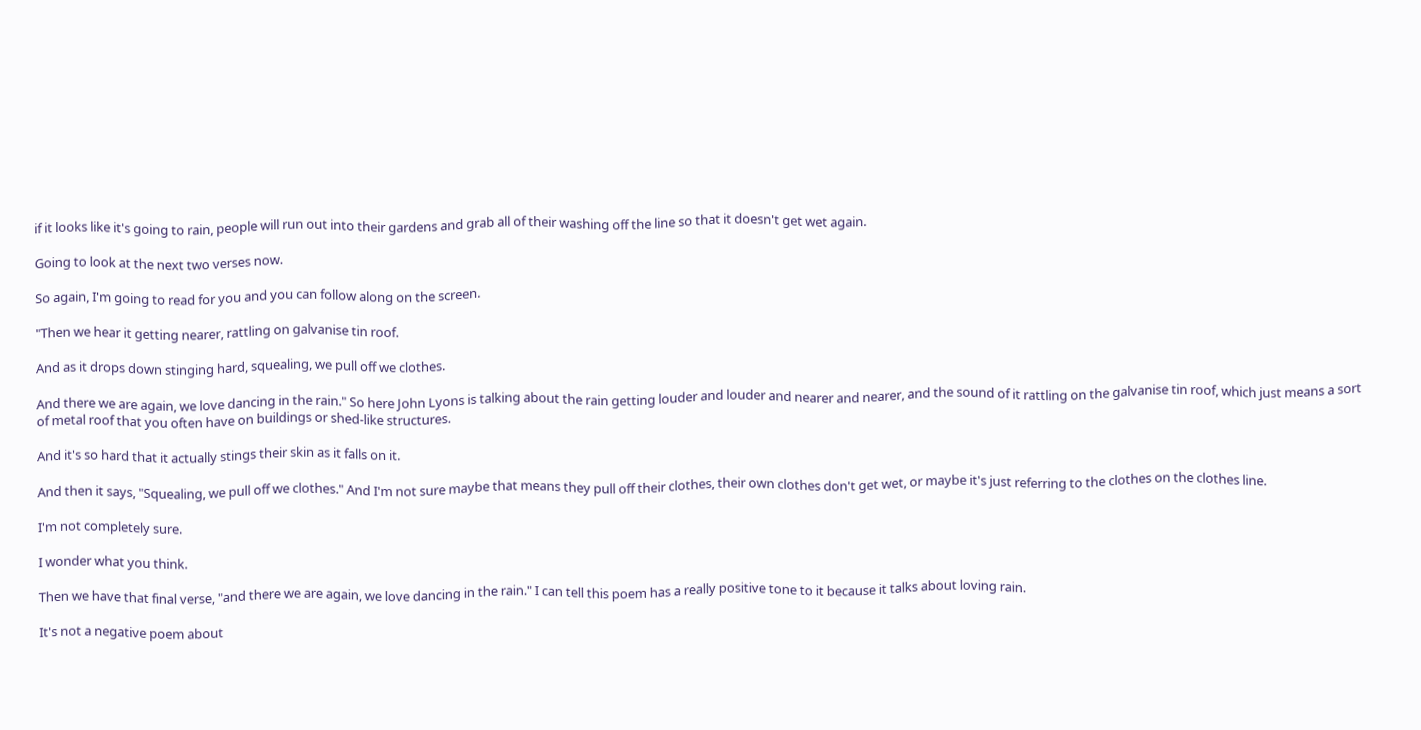if it looks like it's going to rain, people will run out into their gardens and grab all of their washing off the line so that it doesn't get wet again.

Going to look at the next two verses now.

So again, I'm going to read for you and you can follow along on the screen.

"Then we hear it getting nearer, rattling on galvanise tin roof.

And as it drops down stinging hard, squealing, we pull off we clothes.

And there we are again, we love dancing in the rain." So here John Lyons is talking about the rain getting louder and louder and nearer and nearer, and the sound of it rattling on the galvanise tin roof, which just means a sort of metal roof that you often have on buildings or shed-like structures.

And it's so hard that it actually stings their skin as it falls on it.

And then it says, "Squealing, we pull off we clothes." And I'm not sure maybe that means they pull off their clothes, their own clothes don't get wet, or maybe it's just referring to the clothes on the clothes line.

I'm not completely sure.

I wonder what you think.

Then we have that final verse, "and there we are again, we love dancing in the rain." I can tell this poem has a really positive tone to it because it talks about loving rain.

It's not a negative poem about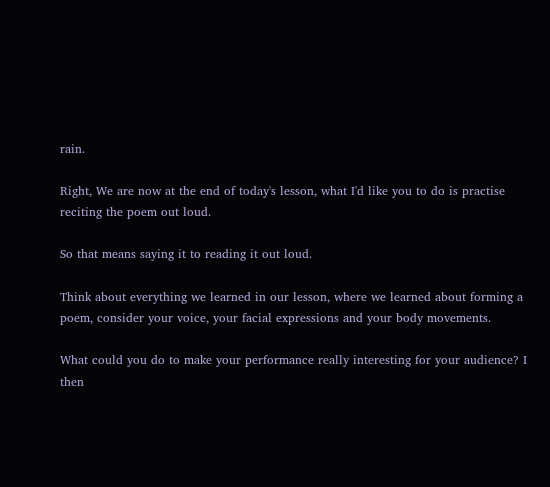rain.

Right, We are now at the end of today's lesson, what I'd like you to do is practise reciting the poem out loud.

So that means saying it to reading it out loud.

Think about everything we learned in our lesson, where we learned about forming a poem, consider your voice, your facial expressions and your body movements.

What could you do to make your performance really interesting for your audience? I then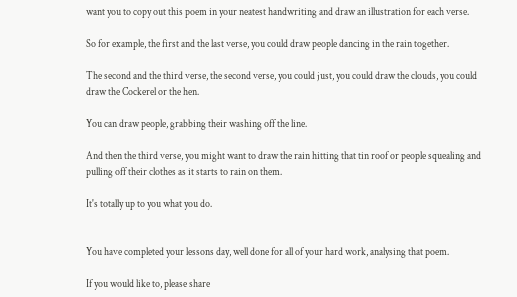want you to copy out this poem in your neatest handwriting and draw an illustration for each verse.

So for example, the first and the last verse, you could draw people dancing in the rain together.

The second and the third verse, the second verse, you could just, you could draw the clouds, you could draw the Cockerel or the hen.

You can draw people, grabbing their washing off the line.

And then the third verse, you might want to draw the rain hitting that tin roof or people squealing and pulling off their clothes as it starts to rain on them.

It's totally up to you what you do.


You have completed your lessons day, well done for all of your hard work, analysing that poem.

If you would like to, please share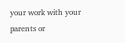your work with your parents or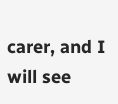carer, and I will see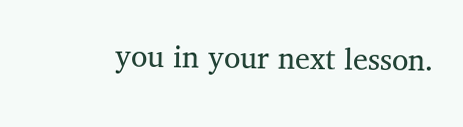you in your next lesson.